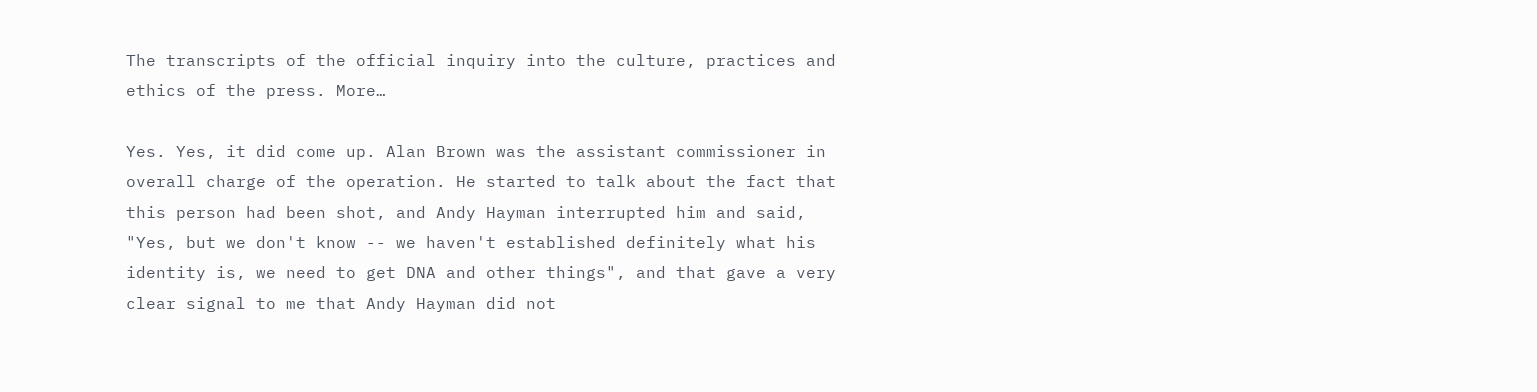The transcripts of the official inquiry into the culture, practices and ethics of the press. More…

Yes. Yes, it did come up. Alan Brown was the assistant commissioner in overall charge of the operation. He started to talk about the fact that this person had been shot, and Andy Hayman interrupted him and said, "Yes, but we don't know -- we haven't established definitely what his identity is, we need to get DNA and other things", and that gave a very clear signal to me that Andy Hayman did not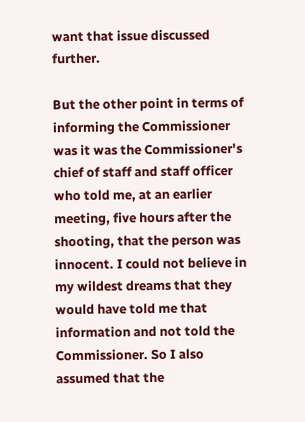want that issue discussed further.

But the other point in terms of informing the Commissioner was it was the Commissioner's chief of staff and staff officer who told me, at an earlier meeting, five hours after the shooting, that the person was innocent. I could not believe in my wildest dreams that they would have told me that information and not told the Commissioner. So I also assumed that the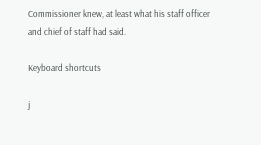Commissioner knew, at least what his staff officer and chief of staff had said.

Keyboard shortcuts

j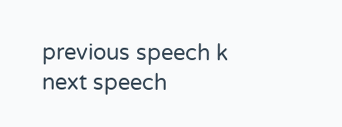previous speech k next speech